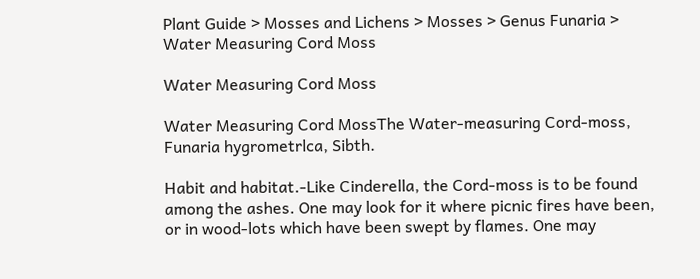Plant Guide > Mosses and Lichens > Mosses > Genus Funaria > Water Measuring Cord Moss

Water Measuring Cord Moss

Water Measuring Cord MossThe Water-measuring Cord-moss, Funaria hygrometrlca, Sibth.

Habit and habitat.-Like Cinderella, the Cord-moss is to be found among the ashes. One may look for it where picnic fires have been, or in wood-lots which have been swept by flames. One may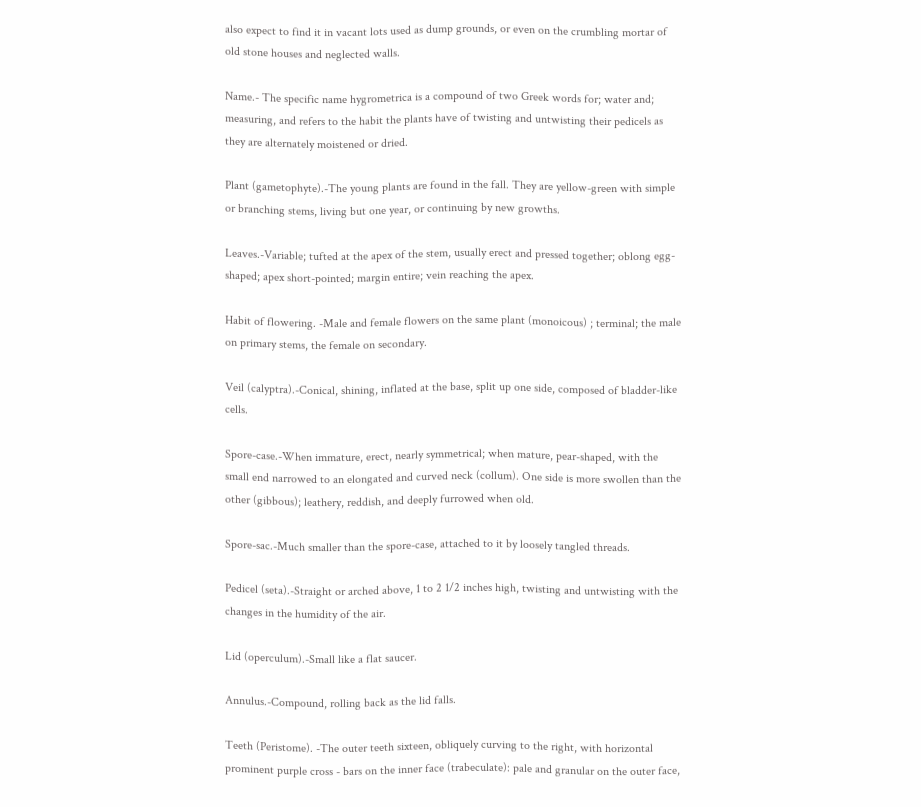also expect to find it in vacant lots used as dump grounds, or even on the crumbling mortar of old stone houses and neglected walls.

Name.- The specific name hygrometrica is a compound of two Greek words for; water and; measuring, and refers to the habit the plants have of twisting and untwisting their pedicels as they are alternately moistened or dried.

Plant (gametophyte).-The young plants are found in the fall. They are yellow-green with simple or branching stems, living but one year, or continuing by new growths.

Leaves.-Variable; tufted at the apex of the stem, usually erect and pressed together; oblong egg-shaped; apex short-pointed; margin entire; vein reaching the apex.

Habit of flowering. -Male and female flowers on the same plant (monoicous) ; terminal; the male on primary stems, the female on secondary.

Veil (calyptra).-Conical, shining, inflated at the base, split up one side, composed of bladder-like cells.

Spore-case.-When immature, erect, nearly symmetrical; when mature, pear-shaped, with the small end narrowed to an elongated and curved neck (collum). One side is more swollen than the other (gibbous); leathery, reddish, and deeply furrowed when old.

Spore-sac.-Much smaller than the spore-case, attached to it by loosely tangled threads.

Pedicel (seta).-Straight or arched above, 1 to 2 1/2 inches high, twisting and untwisting with the changes in the humidity of the air.

Lid (operculum).-Small like a flat saucer.

Annulus.-Compound, rolling back as the lid falls.

Teeth (Peristome). -The outer teeth sixteen, obliquely curving to the right, with horizontal prominent purple cross - bars on the inner face (trabeculate): pale and granular on the outer face,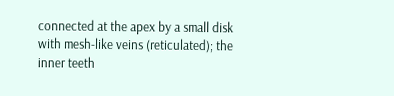connected at the apex by a small disk with mesh-like veins (reticulated); the inner teeth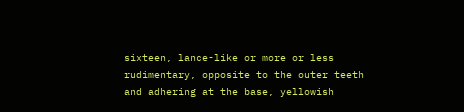sixteen, lance-like or more or less rudimentary, opposite to the outer teeth and adhering at the base, yellowish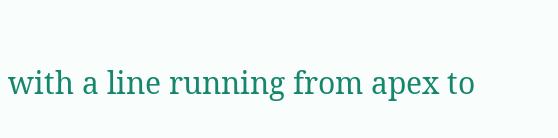with a line running from apex to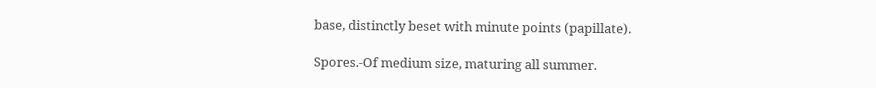base, distinctly beset with minute points (papillate).

Spores.-Of medium size, maturing all summer.